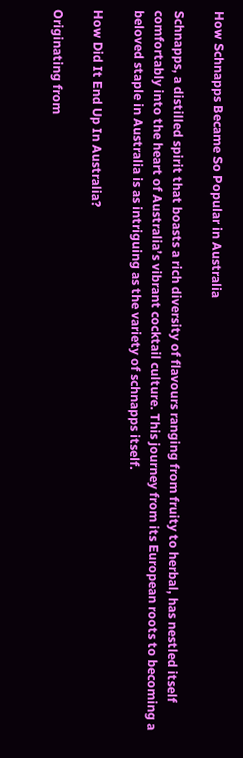How Schnapps Became So Popular in Australia

Schnapps, a distilled spirit that boasts a rich diversity of flavours ranging from fruity to herbal, has nestled itself comfortably into the heart of Australia’s vibrant cocktail culture. This journey from its European roots to becoming a beloved staple in Australia is as intriguing as the variety of schnapps itself.

How Did It End Up In Australia?

Originating from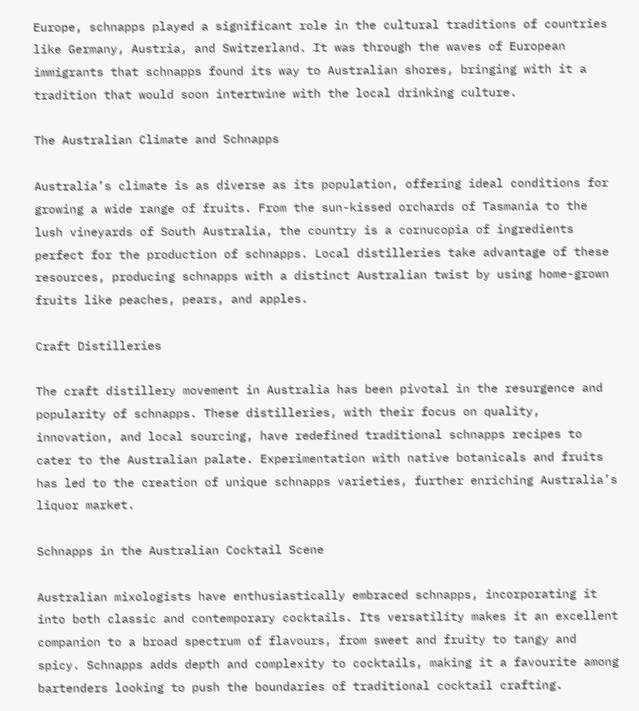Europe, schnapps played a significant role in the cultural traditions of countries like Germany, Austria, and Switzerland. It was through the waves of European immigrants that schnapps found its way to Australian shores, bringing with it a tradition that would soon intertwine with the local drinking culture.

The Australian Climate and Schnapps

Australia’s climate is as diverse as its population, offering ideal conditions for growing a wide range of fruits. From the sun-kissed orchards of Tasmania to the lush vineyards of South Australia, the country is a cornucopia of ingredients perfect for the production of schnapps. Local distilleries take advantage of these resources, producing schnapps with a distinct Australian twist by using home-grown fruits like peaches, pears, and apples.

Craft Distilleries

The craft distillery movement in Australia has been pivotal in the resurgence and popularity of schnapps. These distilleries, with their focus on quality, innovation, and local sourcing, have redefined traditional schnapps recipes to cater to the Australian palate. Experimentation with native botanicals and fruits has led to the creation of unique schnapps varieties, further enriching Australia’s liquor market.

Schnapps in the Australian Cocktail Scene

Australian mixologists have enthusiastically embraced schnapps, incorporating it into both classic and contemporary cocktails. Its versatility makes it an excellent companion to a broad spectrum of flavours, from sweet and fruity to tangy and spicy. Schnapps adds depth and complexity to cocktails, making it a favourite among bartenders looking to push the boundaries of traditional cocktail crafting.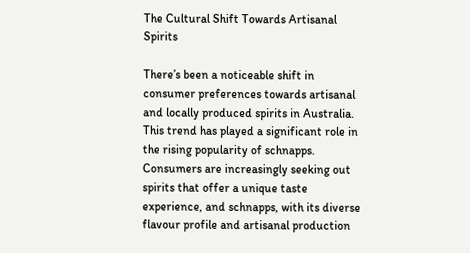The Cultural Shift Towards Artisanal Spirits

There’s been a noticeable shift in consumer preferences towards artisanal and locally produced spirits in Australia. This trend has played a significant role in the rising popularity of schnapps. Consumers are increasingly seeking out spirits that offer a unique taste experience, and schnapps, with its diverse flavour profile and artisanal production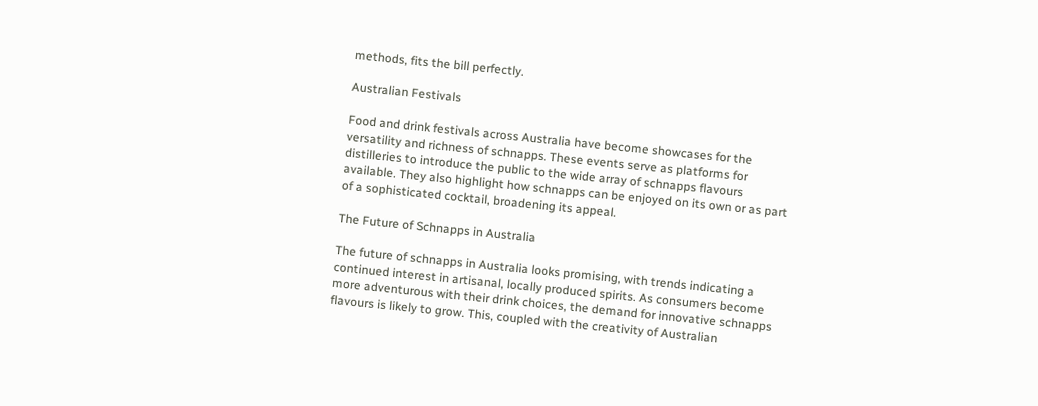methods, fits the bill perfectly.

Australian Festivals

Food and drink festivals across Australia have become showcases for the versatility and richness of schnapps. These events serve as platforms for distilleries to introduce the public to the wide array of schnapps flavours available. They also highlight how schnapps can be enjoyed on its own or as part of a sophisticated cocktail, broadening its appeal.

The Future of Schnapps in Australia

The future of schnapps in Australia looks promising, with trends indicating a continued interest in artisanal, locally produced spirits. As consumers become more adventurous with their drink choices, the demand for innovative schnapps flavours is likely to grow. This, coupled with the creativity of Australian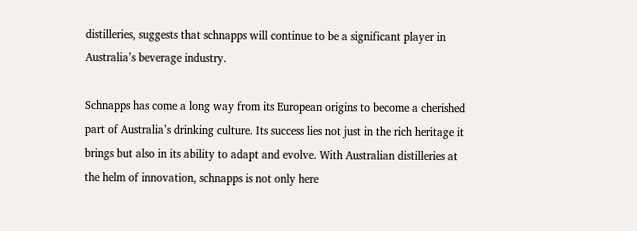distilleries, suggests that schnapps will continue to be a significant player in Australia’s beverage industry.

Schnapps has come a long way from its European origins to become a cherished part of Australia’s drinking culture. Its success lies not just in the rich heritage it brings but also in its ability to adapt and evolve. With Australian distilleries at the helm of innovation, schnapps is not only here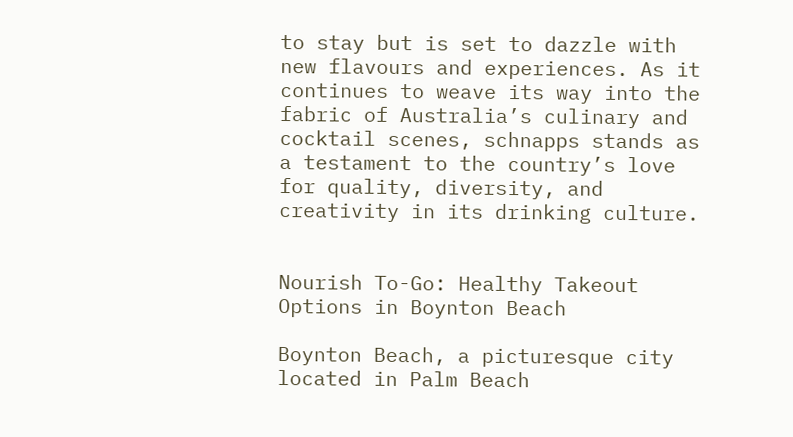to stay but is set to dazzle with new flavours and experiences. As it continues to weave its way into the fabric of Australia’s culinary and cocktail scenes, schnapps stands as a testament to the country’s love for quality, diversity, and creativity in its drinking culture.


Nourish To-Go: Healthy Takeout Options in Boynton Beach

Boynton Beach, a picturesque city located in Palm Beach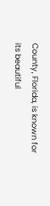County, Florida, is known for its beautiful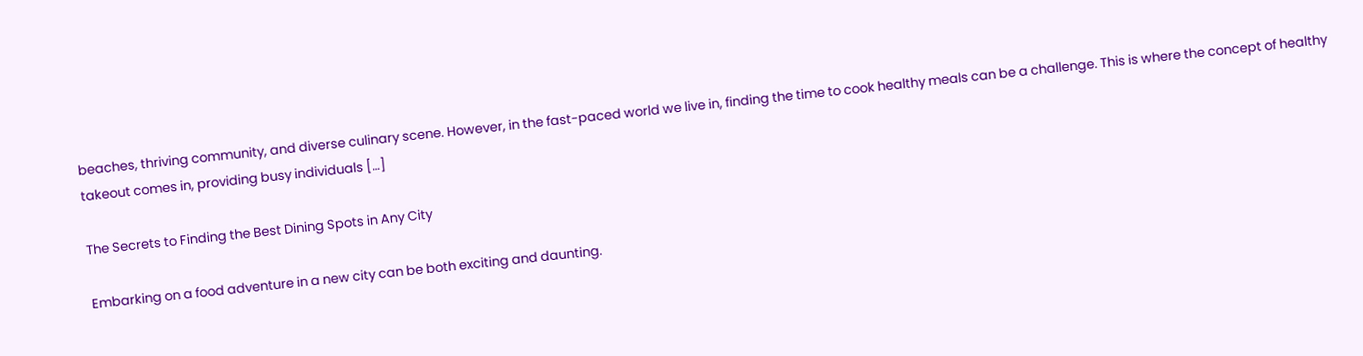beaches, thriving community, and diverse culinary scene. However, in the fast-paced world we live in, finding the time to cook healthy meals can be a challenge. This is where the concept of healthy takeout comes in, providing busy individuals […]

The Secrets to Finding the Best Dining Spots in Any City

Embarking on a food adventure in a new city can be both exciting and daunting.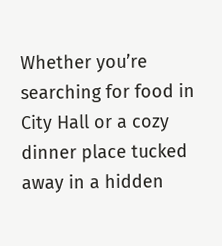Whether you’re searching for food in City Hall or a cozy dinner place tucked away in a hidden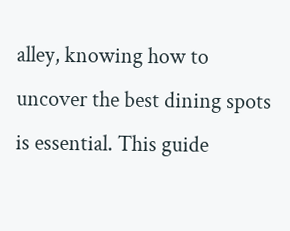alley, knowing how to uncover the best dining spots is essential. This guide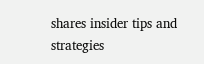shares insider tips and strategies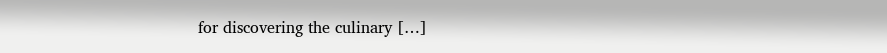for discovering the culinary […]